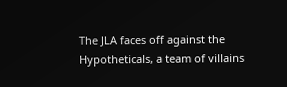The JLA faces off against the Hypotheticals, a team of villains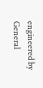engineered by General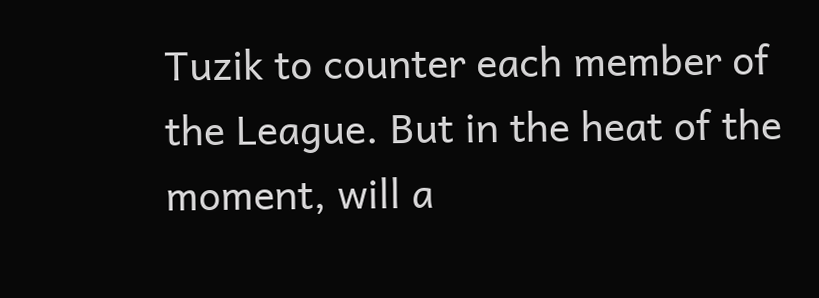Tuzik to counter each member of the League. But in the heat of the moment, will a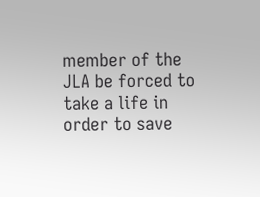member of the JLA be forced to take a life in order to save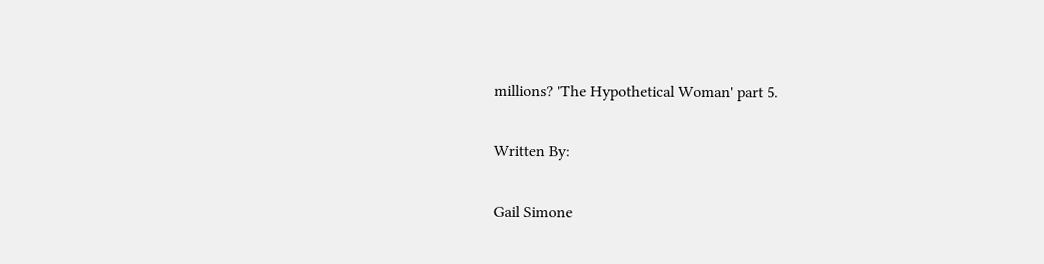millions? 'The Hypothetical Woman' part 5.

Written By:

Gail Simone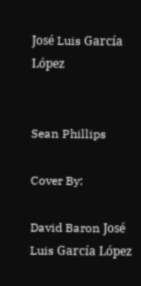José Luis García López


Sean Phillips

Cover By:

David Baron José Luis García López